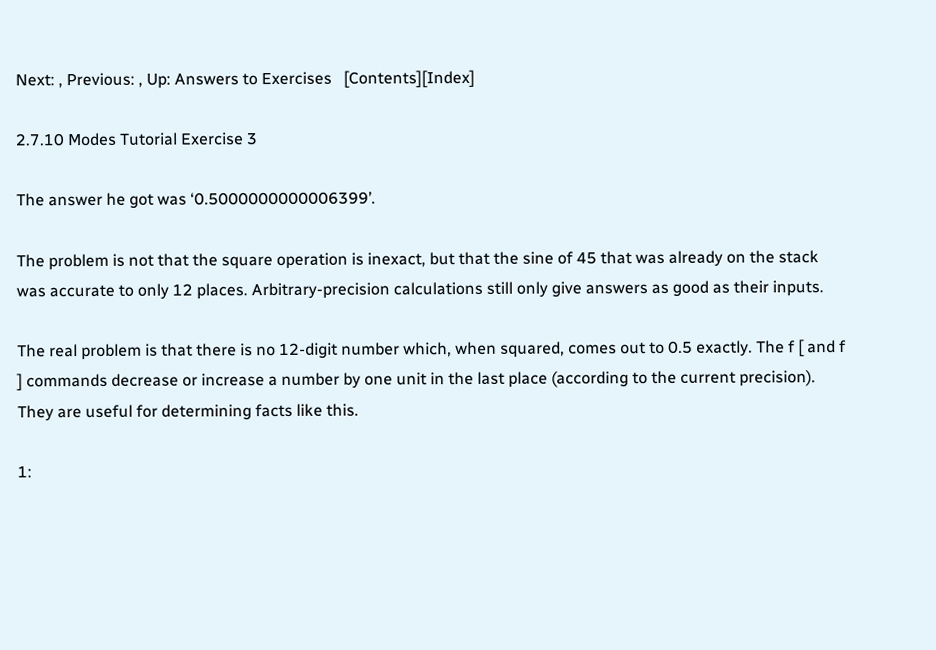Next: , Previous: , Up: Answers to Exercises   [Contents][Index]

2.7.10 Modes Tutorial Exercise 3

The answer he got was ‘0.5000000000006399’.

The problem is not that the square operation is inexact, but that the sine of 45 that was already on the stack was accurate to only 12 places. Arbitrary-precision calculations still only give answers as good as their inputs.

The real problem is that there is no 12-digit number which, when squared, comes out to 0.5 exactly. The f [ and f ] commands decrease or increase a number by one unit in the last place (according to the current precision). They are useful for determining facts like this.

1: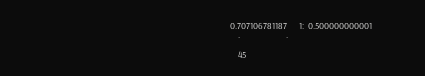0.707106781187      1:  0.500000000001
    .                       .

    45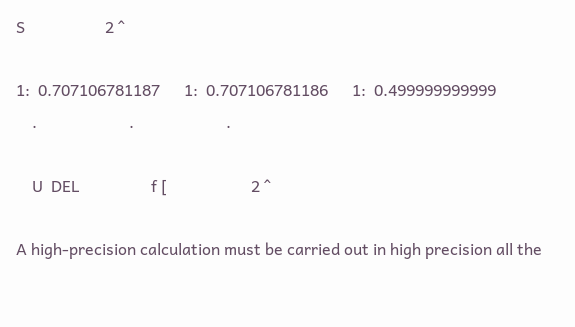S                    2 ^

1:  0.707106781187      1:  0.707106781186      1:  0.499999999999
    .                       .                       .

    U  DEL                  f [                     2 ^

A high-precision calculation must be carried out in high precision all the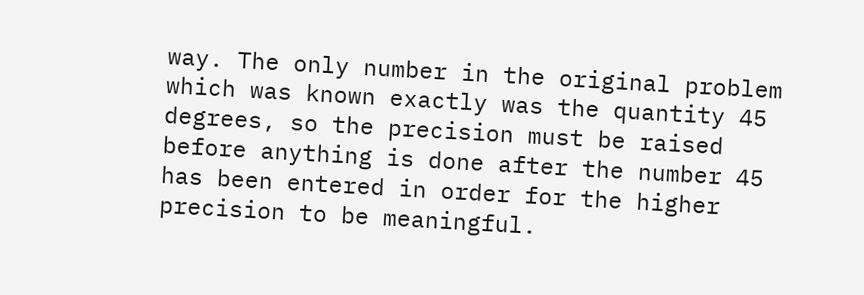way. The only number in the original problem which was known exactly was the quantity 45 degrees, so the precision must be raised before anything is done after the number 45 has been entered in order for the higher precision to be meaningful.